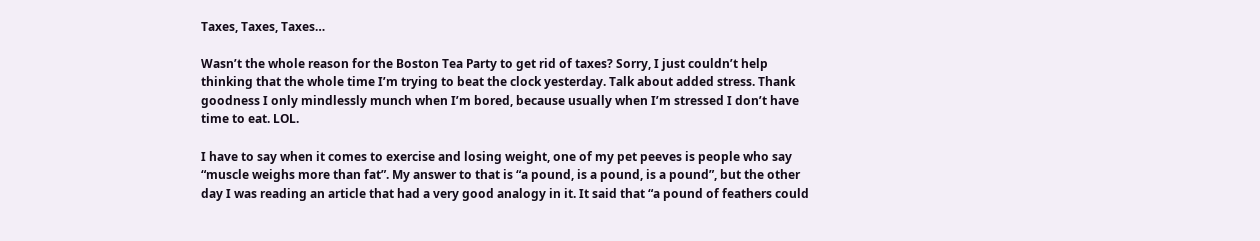Taxes, Taxes, Taxes…

Wasn’t the whole reason for the Boston Tea Party to get rid of taxes? Sorry, I just couldn’t help thinking that the whole time I’m trying to beat the clock yesterday. Talk about added stress. Thank goodness I only mindlessly munch when I’m bored, because usually when I’m stressed I don’t have time to eat. LOL.

I have to say when it comes to exercise and losing weight, one of my pet peeves is people who say “muscle weighs more than fat”. My answer to that is “a pound, is a pound, is a pound”, but the other day I was reading an article that had a very good analogy in it. It said that “a pound of feathers could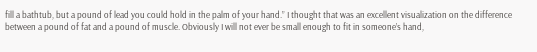fill a bathtub, but a pound of lead you could hold in the palm of your hand.” I thought that was an excellent visualization on the difference between a pound of fat and a pound of muscle. Obviously I will not ever be small enough to fit in someone’s hand,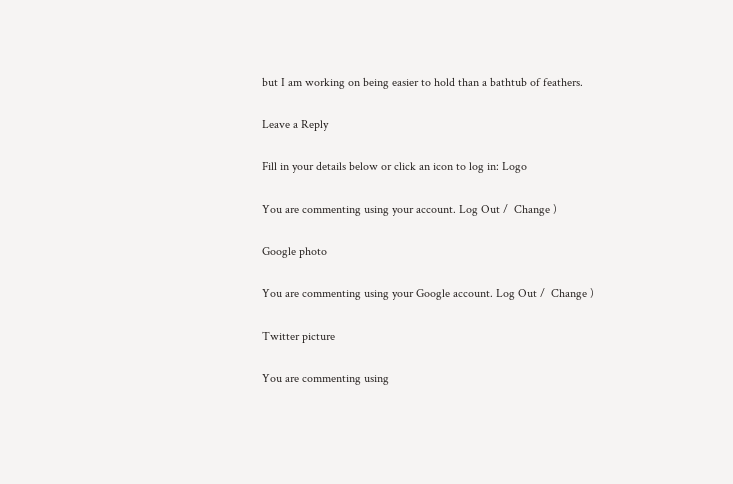but I am working on being easier to hold than a bathtub of feathers.

Leave a Reply

Fill in your details below or click an icon to log in: Logo

You are commenting using your account. Log Out /  Change )

Google photo

You are commenting using your Google account. Log Out /  Change )

Twitter picture

You are commenting using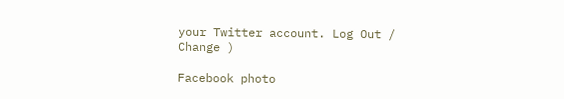your Twitter account. Log Out /  Change )

Facebook photo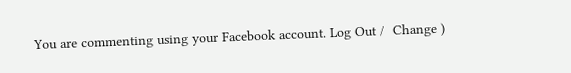You are commenting using your Facebook account. Log Out /  Change )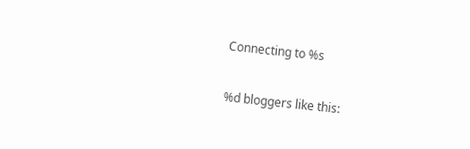Connecting to %s

%d bloggers like this: